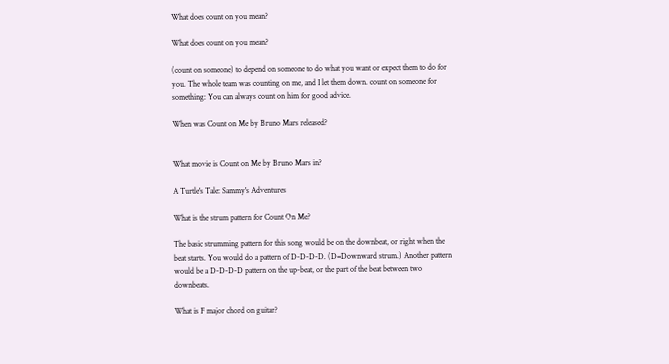What does count on you mean?

What does count on you mean?

(count on someone) to depend on someone to do what you want or expect them to do for you. The whole team was counting on me, and I let them down. count on someone for something: You can always count on him for good advice.

When was Count on Me by Bruno Mars released?


What movie is Count on Me by Bruno Mars in?

A Turtle's Tale: Sammy's Adventures

What is the strum pattern for Count On Me?

The basic strumming pattern for this song would be on the downbeat, or right when the beat starts. You would do a pattern of D-D-D-D. (D=Downward strum.) Another pattern would be a D-D-D-D pattern on the up-beat, or the part of the beat between two downbeats.

What is F major chord on guitar?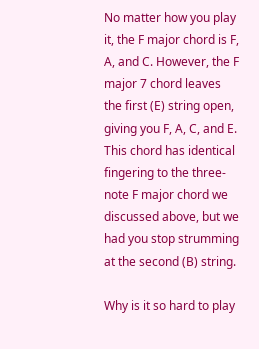No matter how you play it, the F major chord is F, A, and C. However, the F major 7 chord leaves the first (E) string open, giving you F, A, C, and E. This chord has identical fingering to the three-note F major chord we discussed above, but we had you stop strumming at the second (B) string.

Why is it so hard to play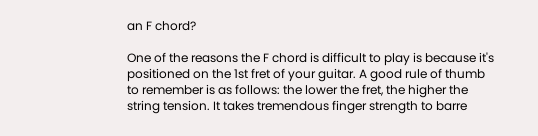an F chord?

One of the reasons the F chord is difficult to play is because it's positioned on the 1st fret of your guitar. A good rule of thumb to remember is as follows: the lower the fret, the higher the string tension. It takes tremendous finger strength to barre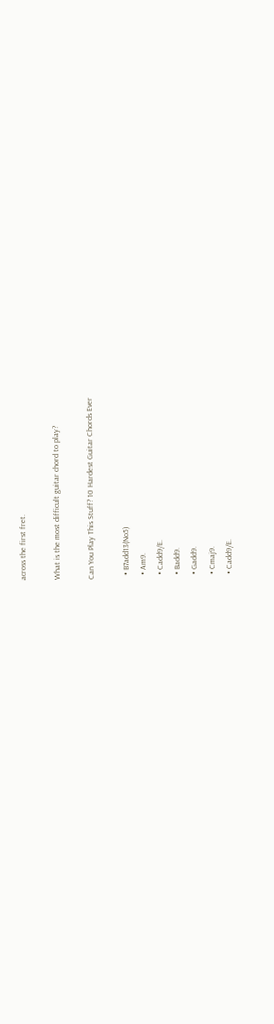across the first fret.

What is the most difficult guitar chord to play?

Can You Play This Stuff? 10 Hardest Guitar Chords Ever

  • B7add13(No5)
  • Am9.
  • Cadd9/E.
  • Badd9.
  • Gadd9.
  • Cmaj9.
  • Cadd9/E.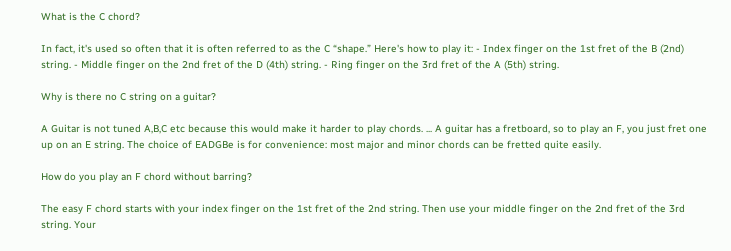What is the C chord?

In fact, it's used so often that it is often referred to as the C “shape.” Here's how to play it: - Index finger on the 1st fret of the B (2nd) string. - Middle finger on the 2nd fret of the D (4th) string. - Ring finger on the 3rd fret of the A (5th) string.

Why is there no C string on a guitar?

A Guitar is not tuned A,B,C etc because this would make it harder to play chords. ... A guitar has a fretboard, so to play an F, you just fret one up on an E string. The choice of EADGBe is for convenience: most major and minor chords can be fretted quite easily.

How do you play an F chord without barring?

The easy F chord starts with your index finger on the 1st fret of the 2nd string. Then use your middle finger on the 2nd fret of the 3rd string. Your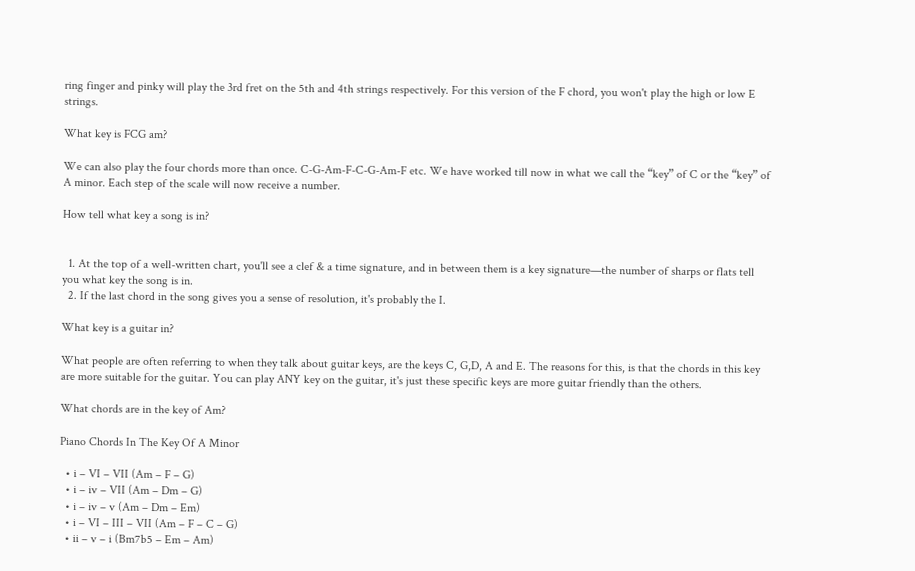ring finger and pinky will play the 3rd fret on the 5th and 4th strings respectively. For this version of the F chord, you won't play the high or low E strings.

What key is FCG am?

We can also play the four chords more than once. C-G-Am-F-C-G-Am-F etc. We have worked till now in what we call the “key” of C or the “key” of A minor. Each step of the scale will now receive a number.

How tell what key a song is in?


  1. At the top of a well-written chart, you'll see a clef & a time signature, and in between them is a key signature—the number of sharps or flats tell you what key the song is in.
  2. If the last chord in the song gives you a sense of resolution, it's probably the I.

What key is a guitar in?

What people are often referring to when they talk about guitar keys, are the keys C, G,D, A and E. The reasons for this, is that the chords in this key are more suitable for the guitar. You can play ANY key on the guitar, it's just these specific keys are more guitar friendly than the others.

What chords are in the key of Am?

Piano Chords In The Key Of A Minor

  • i – VI – VII (Am – F – G)
  • i – iv – VII (Am – Dm – G)
  • i – iv – v (Am – Dm – Em)
  • i – VI – III – VII (Am – F – C – G)
  • ii – v – i (Bm7b5 – Em – Am)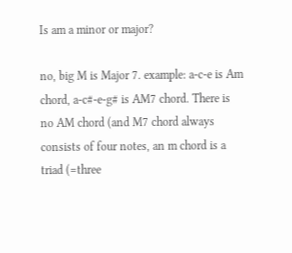Is am a minor or major?

no, big M is Major 7. example: a-c-e is Am chord, a-c#-e-g# is AM7 chord. There is no AM chord (and M7 chord always consists of four notes, an m chord is a triad (=three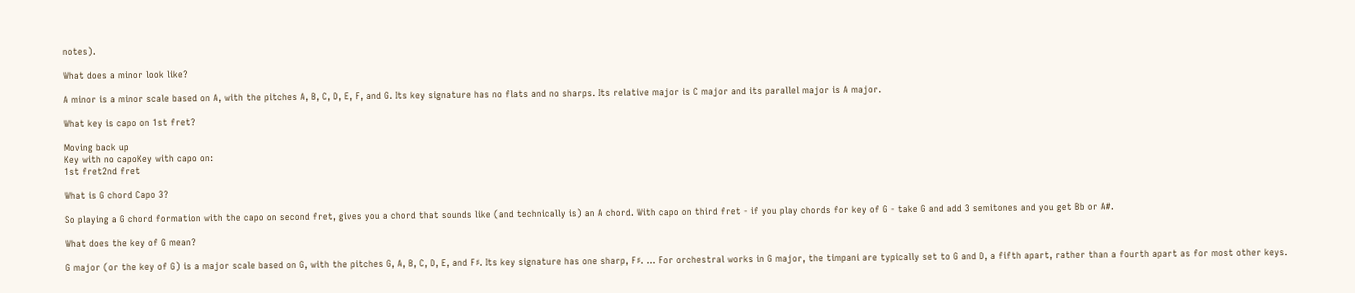notes).

What does a minor look like?

A minor is a minor scale based on A, with the pitches A, B, C, D, E, F, and G. Its key signature has no flats and no sharps. Its relative major is C major and its parallel major is A major.

What key is capo on 1st fret?

Moving back up
Key with no capoKey with capo on:
1st fret2nd fret

What is G chord Capo 3?

So playing a G chord formation with the capo on second fret, gives you a chord that sounds like (and technically is) an A chord. With capo on third fret - if you play chords for key of G - take G and add 3 semitones and you get Bb or A#.

What does the key of G mean?

G major (or the key of G) is a major scale based on G, with the pitches G, A, B, C, D, E, and F♯. Its key signature has one sharp, F♯. ... For orchestral works in G major, the timpani are typically set to G and D, a fifth apart, rather than a fourth apart as for most other keys.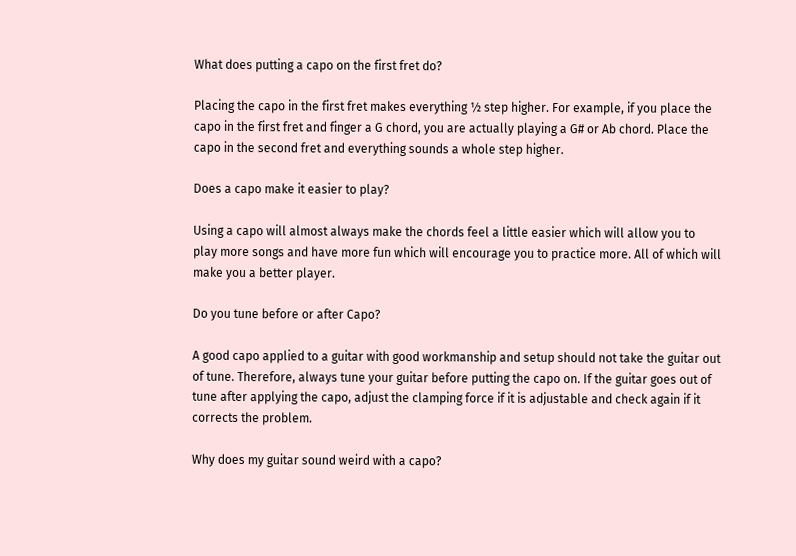What does putting a capo on the first fret do?

Placing the capo in the first fret makes everything ½ step higher. For example, if you place the capo in the first fret and finger a G chord, you are actually playing a G# or Ab chord. Place the capo in the second fret and everything sounds a whole step higher.

Does a capo make it easier to play?

Using a capo will almost always make the chords feel a little easier which will allow you to play more songs and have more fun which will encourage you to practice more. All of which will make you a better player.

Do you tune before or after Capo?

A good capo applied to a guitar with good workmanship and setup should not take the guitar out of tune. Therefore, always tune your guitar before putting the capo on. If the guitar goes out of tune after applying the capo, adjust the clamping force if it is adjustable and check again if it corrects the problem.

Why does my guitar sound weird with a capo?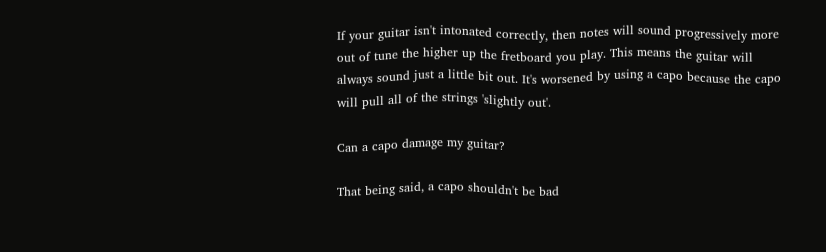If your guitar isn't intonated correctly, then notes will sound progressively more out of tune the higher up the fretboard you play. This means the guitar will always sound just a little bit out. It's worsened by using a capo because the capo will pull all of the strings 'slightly out'.

Can a capo damage my guitar?

That being said, a capo shouldn't be bad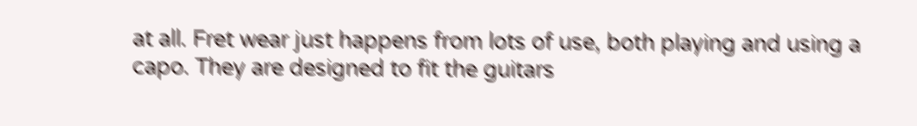at all. Fret wear just happens from lots of use, both playing and using a capo. They are designed to fit the guitars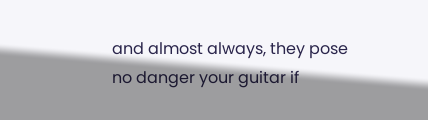and almost always, they pose no danger your guitar if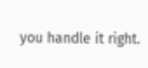you handle it right.